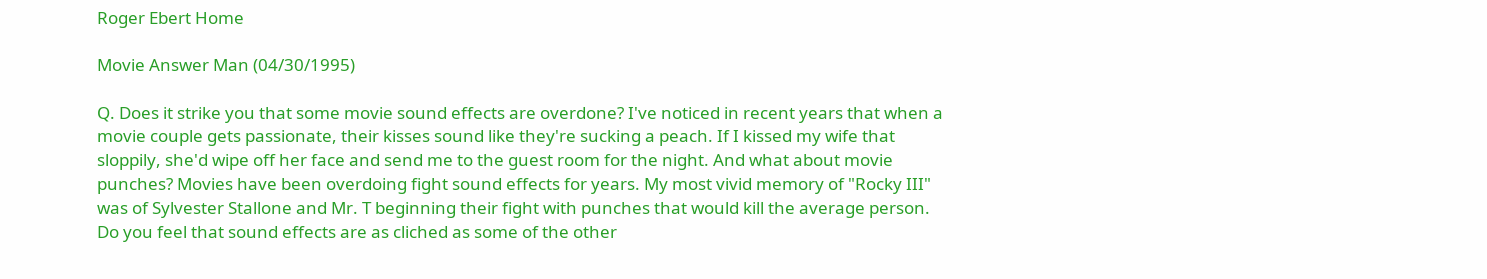Roger Ebert Home

Movie Answer Man (04/30/1995)

Q. Does it strike you that some movie sound effects are overdone? I've noticed in recent years that when a movie couple gets passionate, their kisses sound like they're sucking a peach. If I kissed my wife that sloppily, she'd wipe off her face and send me to the guest room for the night. And what about movie punches? Movies have been overdoing fight sound effects for years. My most vivid memory of "Rocky III" was of Sylvester Stallone and Mr. T beginning their fight with punches that would kill the average person. Do you feel that sound effects are as cliched as some of the other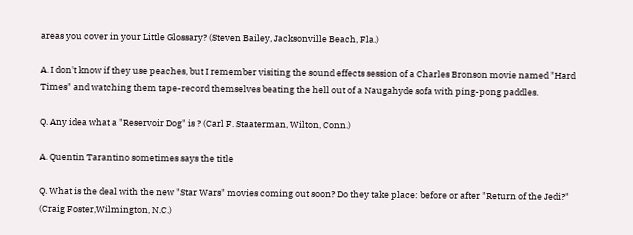areas you cover in your Little Glossary? (Steven Bailey, Jacksonville Beach, Fla.)

A. I don't know if they use peaches, but I remember visiting the sound effects session of a Charles Bronson movie named "Hard Times" and watching them tape-record themselves beating the hell out of a Naugahyde sofa with ping-pong paddles.

Q. Any idea what a "Reservoir Dog" is ? (Carl F. Staaterman, Wilton, Conn.)

A. Quentin Tarantino sometimes says the title

Q. What is the deal with the new "Star Wars" movies coming out soon? Do they take place: before or after "Return of the Jedi?" (Craig Foster,Wilmington, N.C.)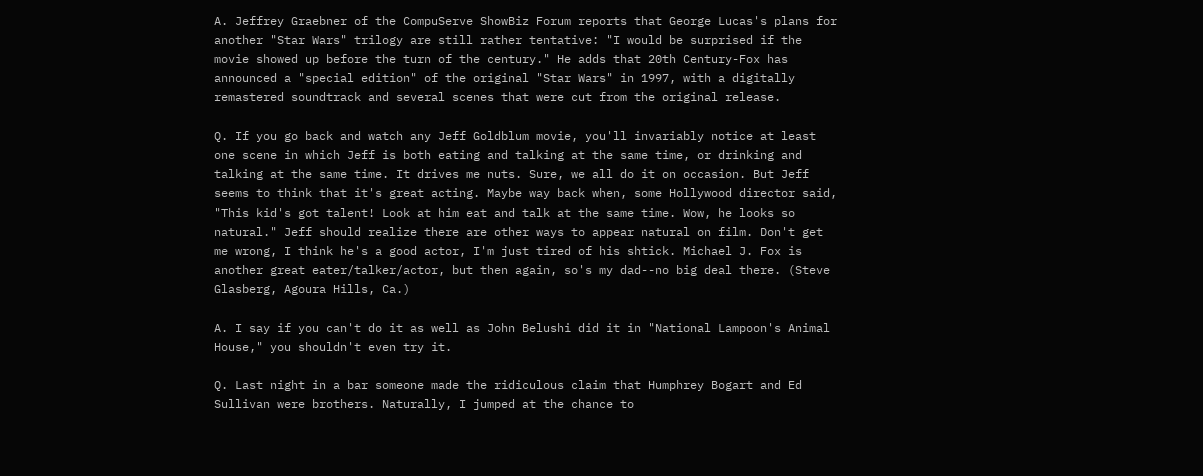A. Jeffrey Graebner of the CompuServe ShowBiz Forum reports that George Lucas's plans for another "Star Wars" trilogy are still rather tentative: "I would be surprised if the movie showed up before the turn of the century." He adds that 20th Century-Fox has announced a "special edition" of the original "Star Wars" in 1997, with a digitally remastered soundtrack and several scenes that were cut from the original release.

Q. If you go back and watch any Jeff Goldblum movie, you'll invariably notice at least one scene in which Jeff is both eating and talking at the same time, or drinking and talking at the same time. It drives me nuts. Sure, we all do it on occasion. But Jeff seems to think that it's great acting. Maybe way back when, some Hollywood director said, "This kid's got talent! Look at him eat and talk at the same time. Wow, he looks so natural." Jeff should realize there are other ways to appear natural on film. Don't get me wrong, I think he's a good actor, I'm just tired of his shtick. Michael J. Fox is another great eater/talker/actor, but then again, so's my dad--no big deal there. (Steve Glasberg, Agoura Hills, Ca.)

A. I say if you can't do it as well as John Belushi did it in "National Lampoon's Animal House," you shouldn't even try it.

Q. Last night in a bar someone made the ridiculous claim that Humphrey Bogart and Ed Sullivan were brothers. Naturally, I jumped at the chance to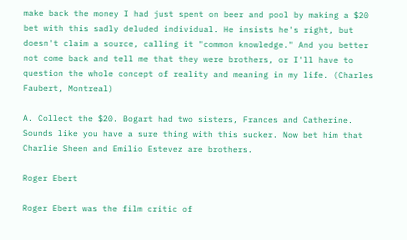make back the money I had just spent on beer and pool by making a $20 bet with this sadly deluded individual. He insists he's right, but doesn't claim a source, calling it "common knowledge." And you better not come back and tell me that they were brothers, or I'll have to question the whole concept of reality and meaning in my life. (Charles Faubert, Montreal)

A. Collect the $20. Bogart had two sisters, Frances and Catherine. Sounds like you have a sure thing with this sucker. Now bet him that Charlie Sheen and Emilio Estevez are brothers.

Roger Ebert

Roger Ebert was the film critic of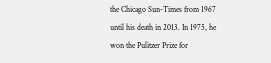the Chicago Sun-Times from 1967 until his death in 2013. In 1975, he won the Pulitzer Prize for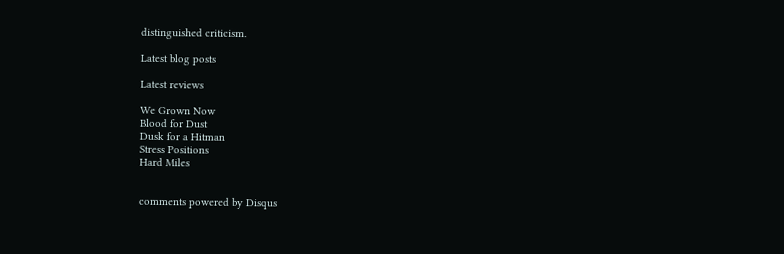distinguished criticism.

Latest blog posts

Latest reviews

We Grown Now
Blood for Dust
Dusk for a Hitman
Stress Positions
Hard Miles


comments powered by Disqus